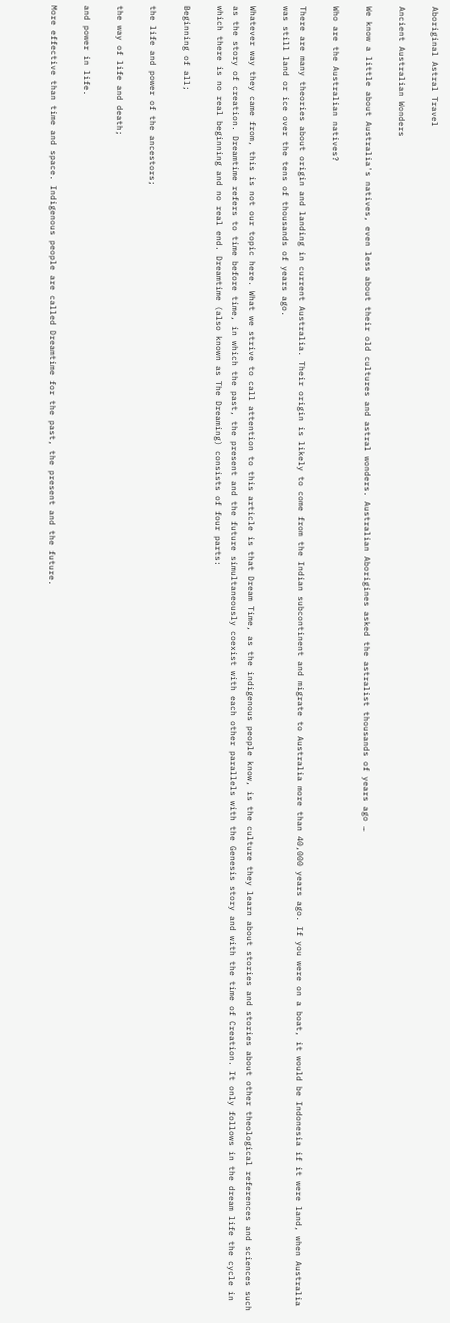Aboriginal Astral Travel

Ancient Australian Wonders

We know a little about Australia's natives, even less about their old cultures and astral wonders. Australian Aborigines asked the astralist thousands of years ago …

Who are the Australian natives?

There are many theories about origin and landing in current Australia. Their origin is likely to come from the Indian subcontinent and migrate to Australia more than 40,000 years ago. If you were on a boat, it would be Indonesia if it were land, when Australia was still land or ice over the tens of thousands of years ago.

Whatever way they came from, this is not our topic here. What we strive to call attention to this article is that Dream Time, as the indigenous people know, is the culture they learn about stories and stories about other theological references and sciences such as the story of creation. Dreamtime refers to time before time, in which the past, the present and the future simultaneously coexist with each other parallels with the Genesis story and with the time of Creation. It only follows in the dream life the cycle in which there is no real beginning and no real end. Dreamtime (also known as The Dreaming) consists of four parts:

Beginning of all;

the life and power of the ancestors;

the way of life and death;

and power in life.

More effective than time and space. Indigenous people are called Dreamtime for the past, the present and the future.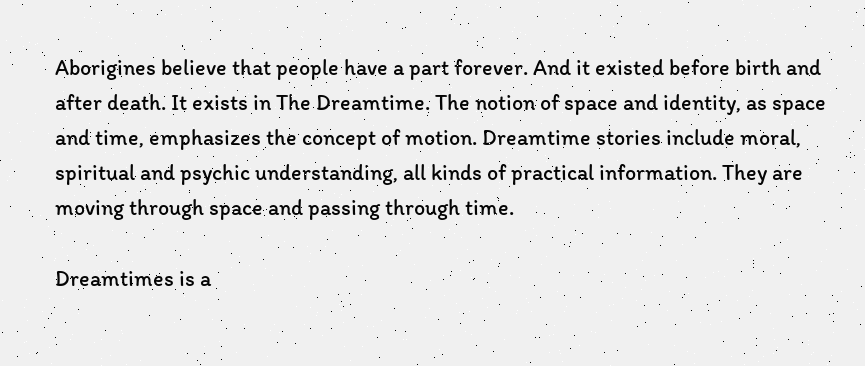Aborigines believe that people have a part forever. And it existed before birth and after death. It exists in The Dreamtime. The notion of space and identity, as space and time, emphasizes the concept of motion. Dreamtime stories include moral, spiritual and psychic understanding, all kinds of practical information. They are moving through space and passing through time.

Dreamtimes is a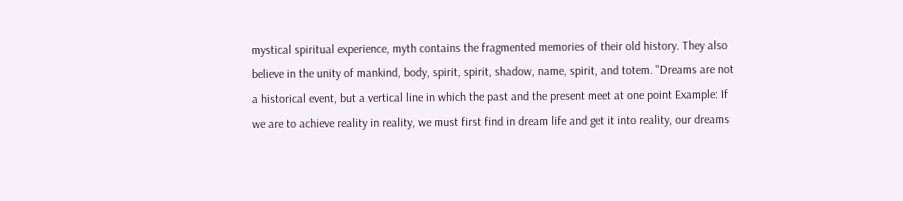mystical spiritual experience, myth contains the fragmented memories of their old history. They also believe in the unity of mankind, body, spirit, spirit, shadow, name, spirit, and totem. "Dreams are not a historical event, but a vertical line in which the past and the present meet at one point Example: If we are to achieve reality in reality, we must first find in dream life and get it into reality, our dreams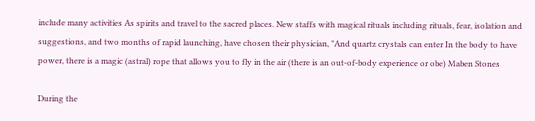include many activities As spirits and travel to the sacred places. New staffs with magical rituals including rituals, fear, isolation and suggestions, and two months of rapid launching, have chosen their physician, "And quartz crystals can enter In the body to have power, there is a magic (astral) rope that allows you to fly in the air (there is an out-of-body experience or obe) Maben Stones

During the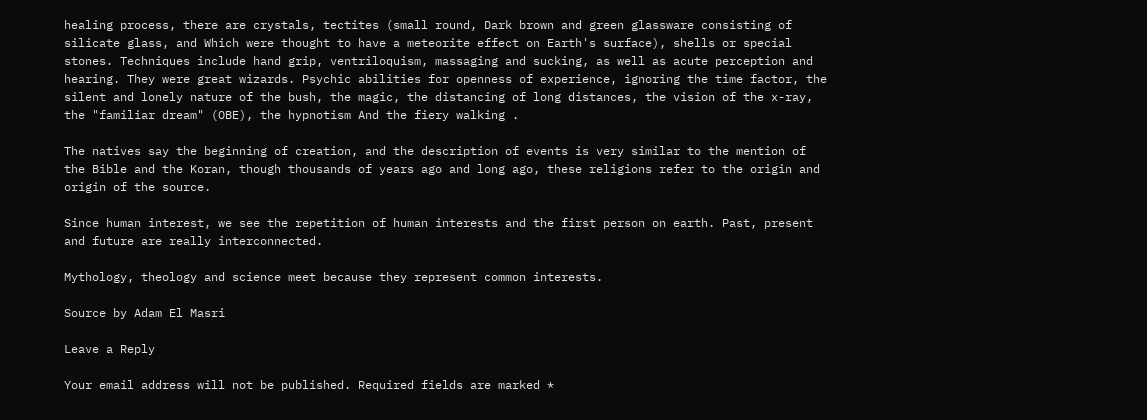healing process, there are crystals, tectites (small round, Dark brown and green glassware consisting of silicate glass, and Which were thought to have a meteorite effect on Earth's surface), shells or special stones. Techniques include hand grip, ventriloquism, massaging and sucking, as well as acute perception and hearing. They were great wizards. Psychic abilities for openness of experience, ignoring the time factor, the silent and lonely nature of the bush, the magic, the distancing of long distances, the vision of the x-ray, the "familiar dream" (OBE), the hypnotism And the fiery walking .

The natives say the beginning of creation, and the description of events is very similar to the mention of the Bible and the Koran, though thousands of years ago and long ago, these religions refer to the origin and origin of the source.

Since human interest, we see the repetition of human interests and the first person on earth. Past, present and future are really interconnected.

Mythology, theology and science meet because they represent common interests.

Source by Adam El Masri

Leave a Reply

Your email address will not be published. Required fields are marked *